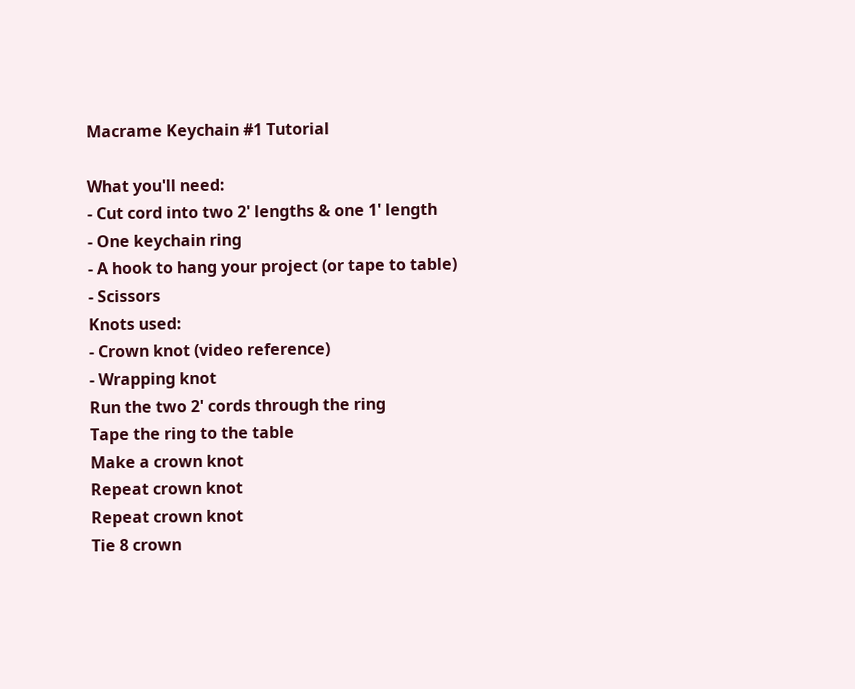Macrame Keychain #1 Tutorial

What you'll need:
- Cut cord into two 2' lengths & one 1' length
- One keychain ring
- A hook to hang your project (or tape to table)
- Scissors
Knots used:
- Crown knot (video reference)
- Wrapping knot
Run the two 2' cords through the ring
Tape the ring to the table
Make a crown knot
Repeat crown knot
Repeat crown knot
Tie 8 crown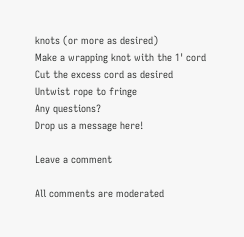knots (or more as desired)
Make a wrapping knot with the 1' cord
Cut the excess cord as desired
Untwist rope to fringe
Any questions?
Drop us a message here!

Leave a comment

All comments are moderated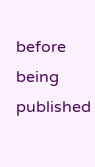before being published